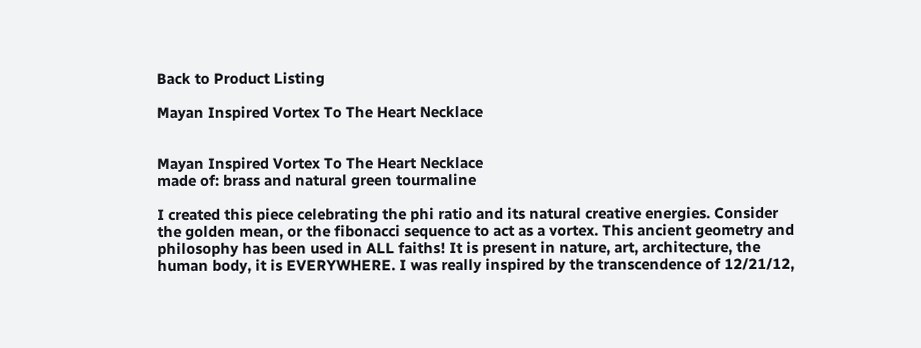Back to Product Listing

Mayan Inspired Vortex To The Heart Necklace


Mayan Inspired Vortex To The Heart Necklace
made of: brass and natural green tourmaline

I created this piece celebrating the phi ratio and its natural creative energies. Consider the golden mean, or the fibonacci sequence to act as a vortex. This ancient geometry and philosophy has been used in ALL faiths! It is present in nature, art, architecture, the human body, it is EVERYWHERE. I was really inspired by the transcendence of 12/21/12,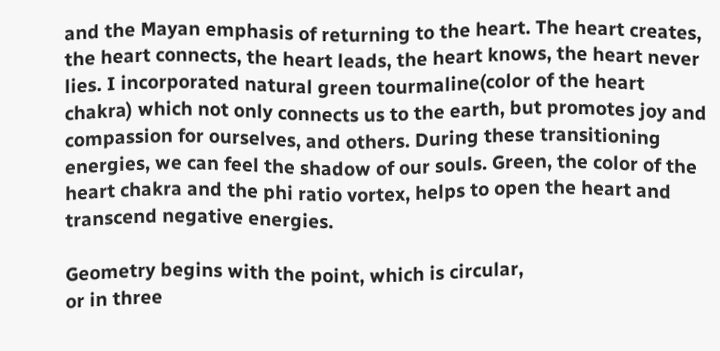and the Mayan emphasis of returning to the heart. The heart creates, the heart connects, the heart leads, the heart knows, the heart never lies. I incorporated natural green tourmaline(color of the heart chakra) which not only connects us to the earth, but promotes joy and compassion for ourselves, and others. During these transitioning energies, we can feel the shadow of our souls. Green, the color of the heart chakra and the phi ratio vortex, helps to open the heart and transcend negative energies.

Geometry begins with the point, which is circular,
or in three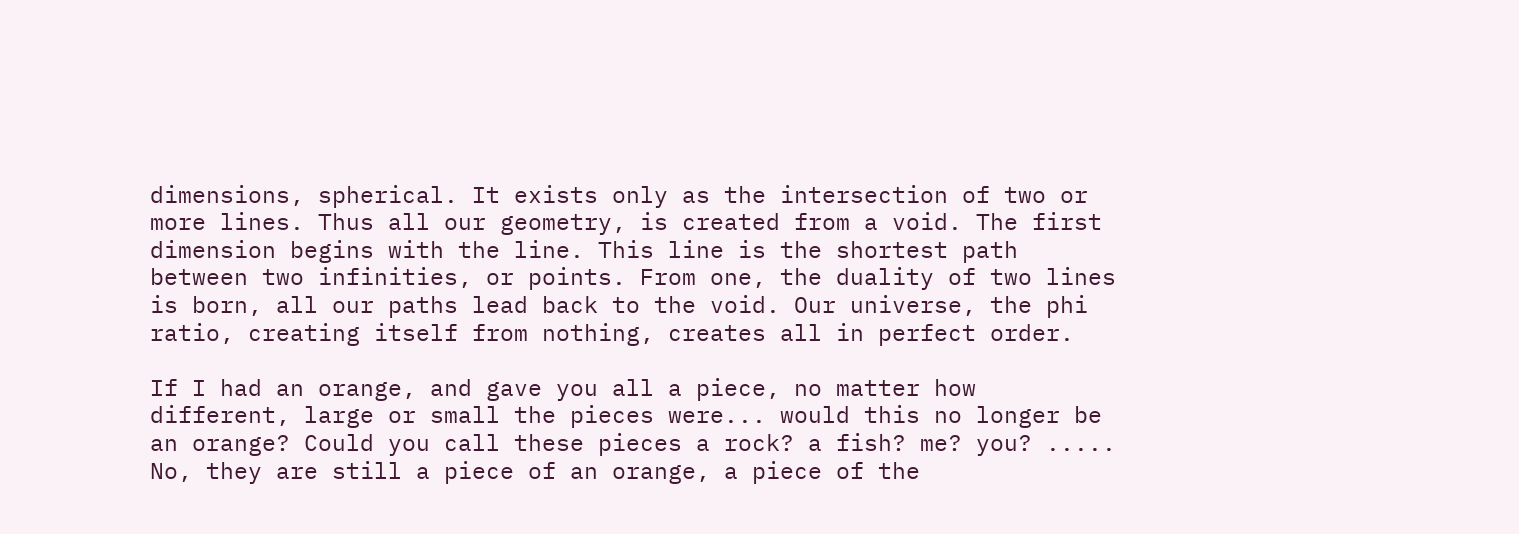dimensions, spherical. It exists only as the intersection of two or more lines. Thus all our geometry, is created from a void. The first dimension begins with the line. This line is the shortest path between two infinities, or points. From one, the duality of two lines is born, all our paths lead back to the void. Our universe, the phi ratio, creating itself from nothing, creates all in perfect order.

If I had an orange, and gave you all a piece, no matter how different, large or small the pieces were... would this no longer be an orange? Could you call these pieces a rock? a fish? me? you? ..... No, they are still a piece of an orange, a piece of the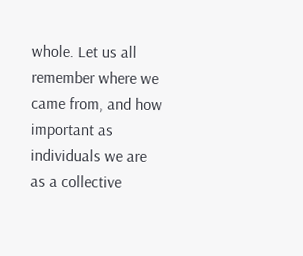whole. Let us all remember where we came from, and how important as individuals we are as a collective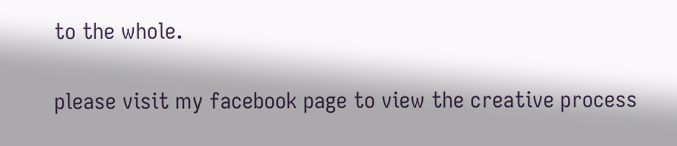to the whole.

please visit my facebook page to view the creative process